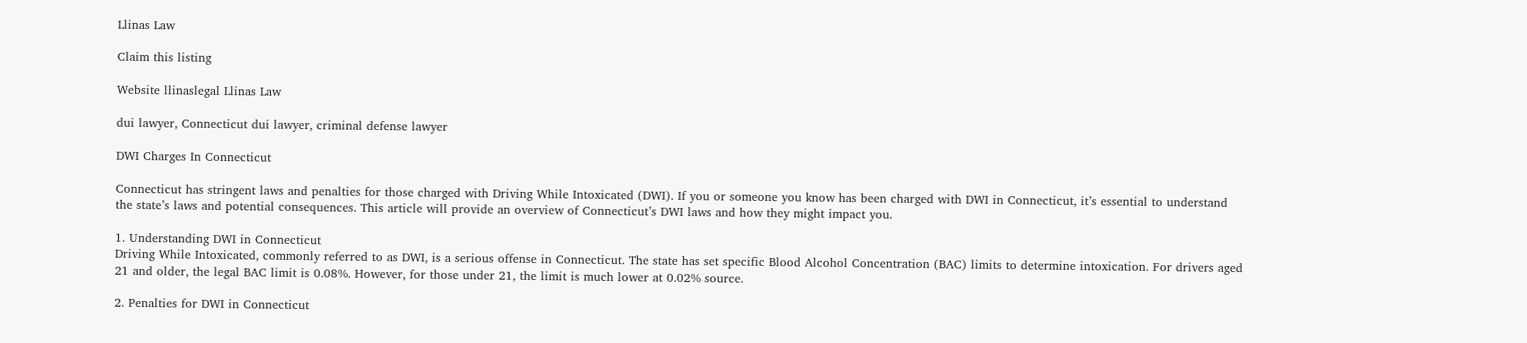Llinas Law

Claim this listing

Website llinaslegal Llinas Law

dui lawyer, Connecticut dui lawyer, criminal defense lawyer

DWI Charges In Connecticut

Connecticut has stringent laws and penalties for those charged with Driving While Intoxicated (DWI). If you or someone you know has been charged with DWI in Connecticut, it’s essential to understand the state’s laws and potential consequences. This article will provide an overview of Connecticut’s DWI laws and how they might impact you.

1. Understanding DWI in Connecticut
Driving While Intoxicated, commonly referred to as DWI, is a serious offense in Connecticut. The state has set specific Blood Alcohol Concentration (BAC) limits to determine intoxication. For drivers aged 21 and older, the legal BAC limit is 0.08%. However, for those under 21, the limit is much lower at 0.02% source.

2. Penalties for DWI in Connecticut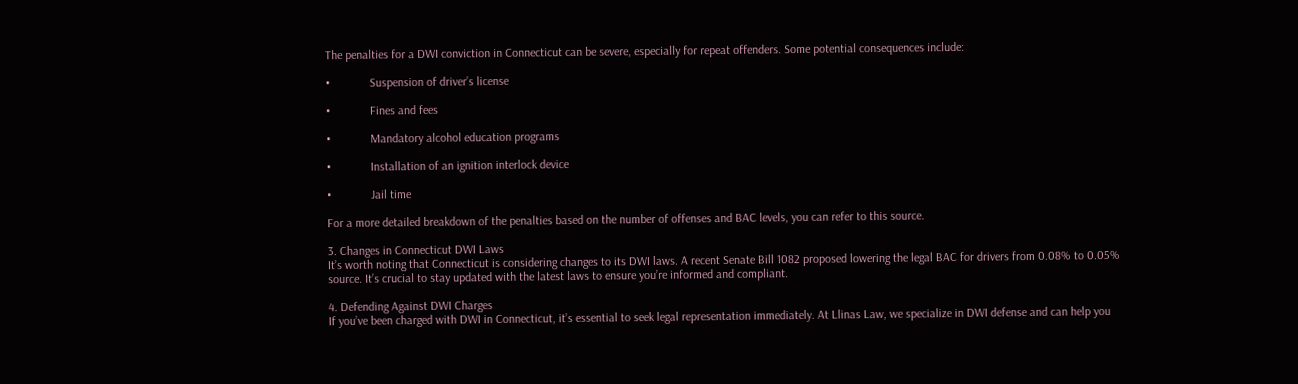The penalties for a DWI conviction in Connecticut can be severe, especially for repeat offenders. Some potential consequences include:

•             Suspension of driver’s license

•             Fines and fees

•             Mandatory alcohol education programs

•             Installation of an ignition interlock device

•             Jail time

For a more detailed breakdown of the penalties based on the number of offenses and BAC levels, you can refer to this source.

3. Changes in Connecticut DWI Laws
It’s worth noting that Connecticut is considering changes to its DWI laws. A recent Senate Bill 1082 proposed lowering the legal BAC for drivers from 0.08% to 0.05% source. It’s crucial to stay updated with the latest laws to ensure you’re informed and compliant.

4. Defending Against DWI Charges
If you’ve been charged with DWI in Connecticut, it’s essential to seek legal representation immediately. At Llinas Law, we specialize in DWI defense and can help you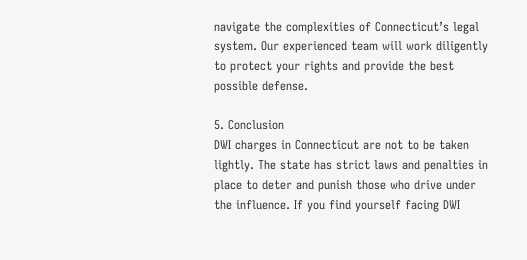navigate the complexities of Connecticut’s legal system. Our experienced team will work diligently to protect your rights and provide the best possible defense.

5. Conclusion
DWI charges in Connecticut are not to be taken lightly. The state has strict laws and penalties in place to deter and punish those who drive under the influence. If you find yourself facing DWI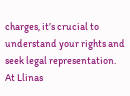charges, it’s crucial to understand your rights and seek legal representation. At Llinas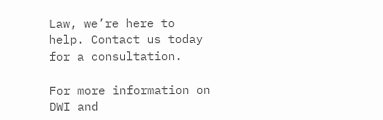Law, we’re here to help. Contact us today for a consultation.

For more information on DWI and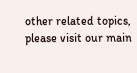other related topics, please visit our main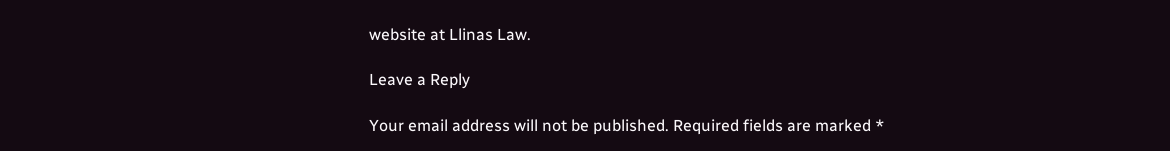website at Llinas Law.

Leave a Reply

Your email address will not be published. Required fields are marked *